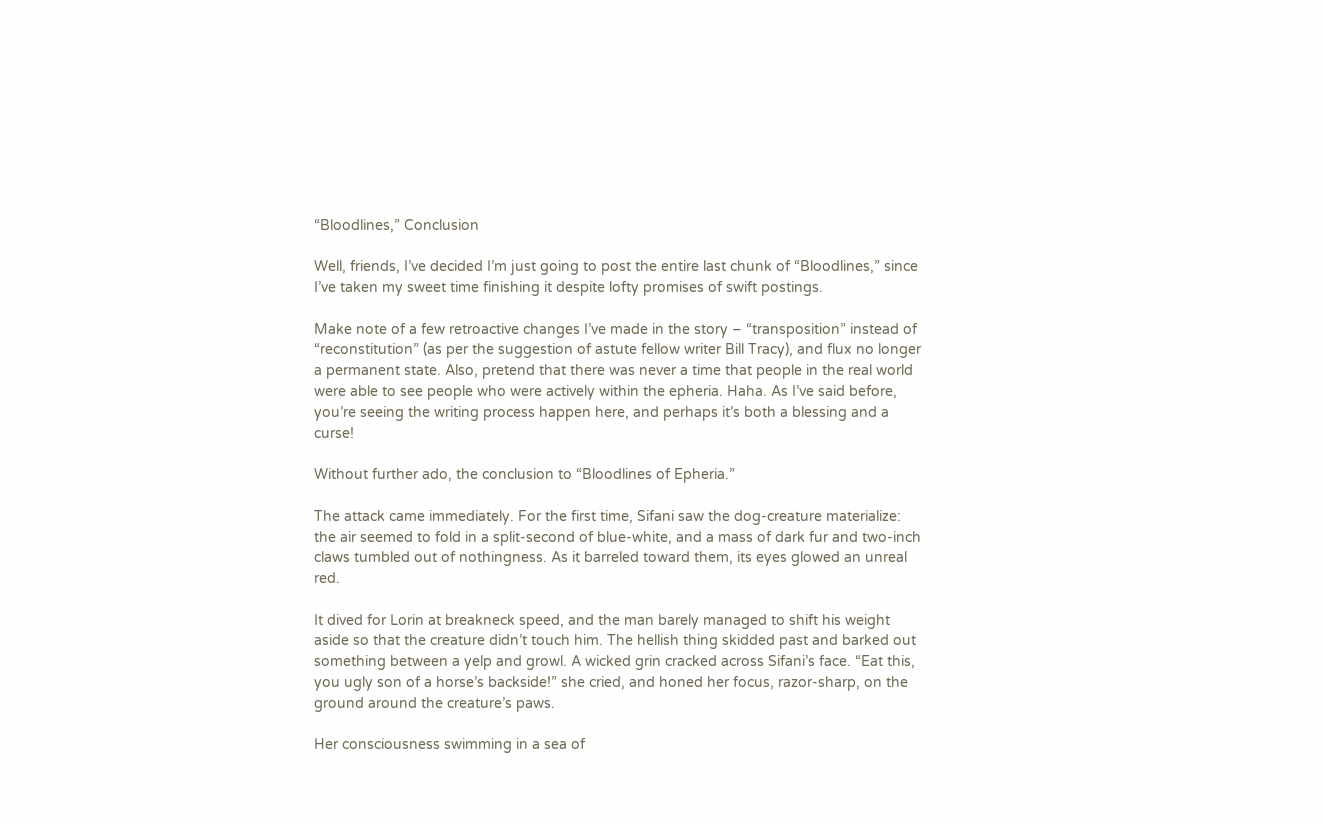“Bloodlines,” Conclusion

Well, friends, I’ve decided I’m just going to post the entire last chunk of “Bloodlines,” since I’ve taken my sweet time finishing it despite lofty promises of swift postings.

Make note of a few retroactive changes I’ve made in the story – “transposition” instead of “reconstitution” (as per the suggestion of astute fellow writer Bill Tracy), and flux no longer a permanent state. Also, pretend that there was never a time that people in the real world were able to see people who were actively within the epheria. Haha. As I’ve said before, you’re seeing the writing process happen here, and perhaps it’s both a blessing and a curse!

Without further ado, the conclusion to “Bloodlines of Epheria.”

The attack came immediately. For the first time, Sifani saw the dog-creature materialize: the air seemed to fold in a split-second of blue-white, and a mass of dark fur and two-inch claws tumbled out of nothingness. As it barreled toward them, its eyes glowed an unreal red.

It dived for Lorin at breakneck speed, and the man barely managed to shift his weight aside so that the creature didn’t touch him. The hellish thing skidded past and barked out something between a yelp and growl. A wicked grin cracked across Sifani’s face. “Eat this, you ugly son of a horse’s backside!” she cried, and honed her focus, razor-sharp, on the ground around the creature’s paws.

Her consciousness swimming in a sea of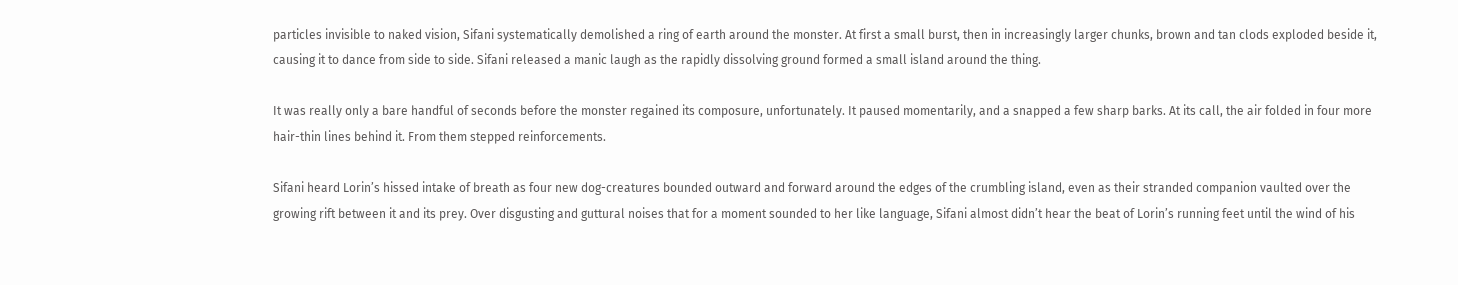particles invisible to naked vision, Sifani systematically demolished a ring of earth around the monster. At first a small burst, then in increasingly larger chunks, brown and tan clods exploded beside it, causing it to dance from side to side. Sifani released a manic laugh as the rapidly dissolving ground formed a small island around the thing.

It was really only a bare handful of seconds before the monster regained its composure, unfortunately. It paused momentarily, and a snapped a few sharp barks. At its call, the air folded in four more hair-thin lines behind it. From them stepped reinforcements.

Sifani heard Lorin’s hissed intake of breath as four new dog-creatures bounded outward and forward around the edges of the crumbling island, even as their stranded companion vaulted over the growing rift between it and its prey. Over disgusting and guttural noises that for a moment sounded to her like language, Sifani almost didn’t hear the beat of Lorin’s running feet until the wind of his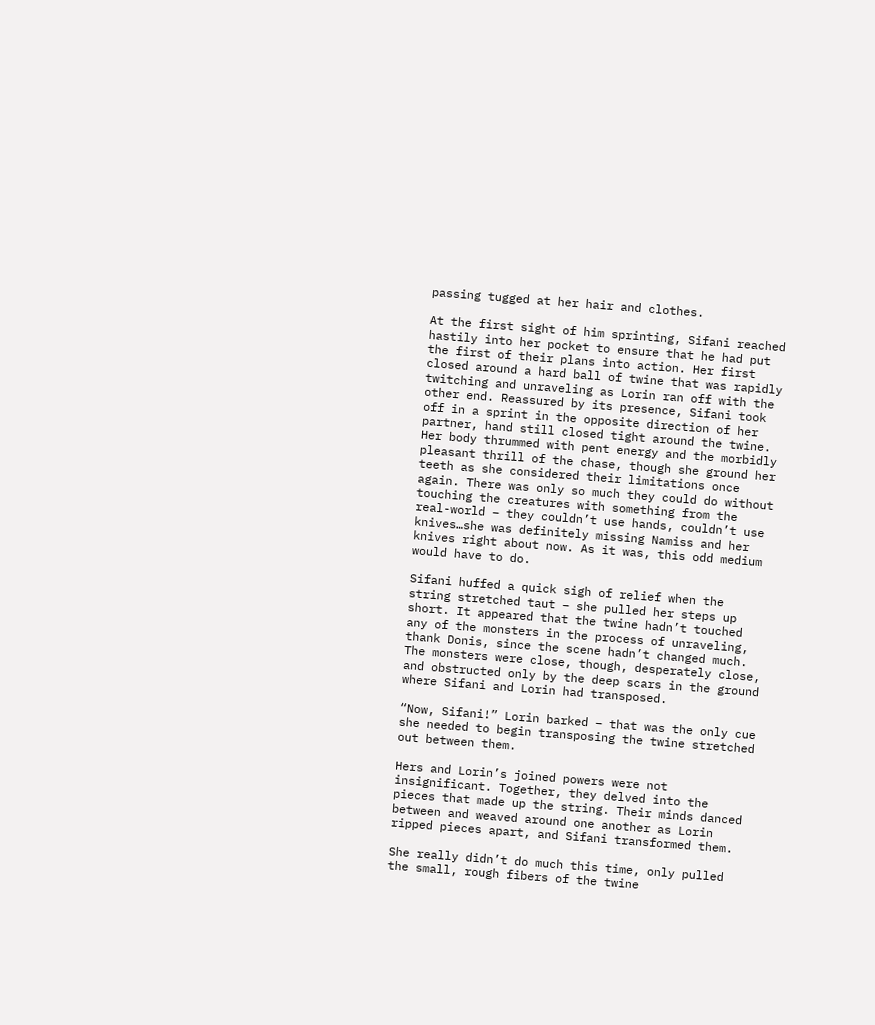passing tugged at her hair and clothes.

At the first sight of him sprinting, Sifani reached hastily into her pocket to ensure that he had put the first of their plans into action. Her first closed around a hard ball of twine that was rapidly twitching and unraveling as Lorin ran off with the other end. Reassured by its presence, Sifani took off in a sprint in the opposite direction of her partner, hand still closed tight around the twine. Her body thrummed with pent energy and the morbidly pleasant thrill of the chase, though she ground her teeth as she considered their limitations once again. There was only so much they could do without touching the creatures with something from the real-world – they couldn’t use hands, couldn’t use knives…she was definitely missing Namiss and her knives right about now. As it was, this odd medium would have to do.

Sifani huffed a quick sigh of relief when the string stretched taut – she pulled her steps up short. It appeared that the twine hadn’t touched any of the monsters in the process of unraveling, thank Donis, since the scene hadn’t changed much. The monsters were close, though, desperately close, and obstructed only by the deep scars in the ground where Sifani and Lorin had transposed.

“Now, Sifani!” Lorin barked – that was the only cue she needed to begin transposing the twine stretched out between them.

Hers and Lorin’s joined powers were not insignificant. Together, they delved into the pieces that made up the string. Their minds danced between and weaved around one another as Lorin ripped pieces apart, and Sifani transformed them.

She really didn’t do much this time, only pulled the small, rough fibers of the twine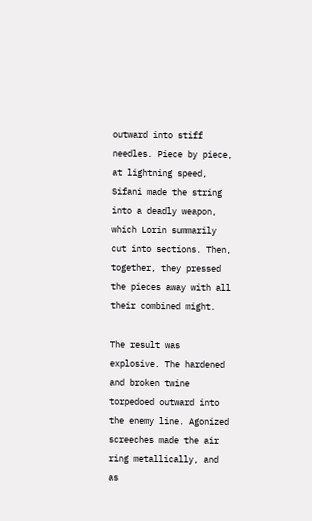outward into stiff needles. Piece by piece, at lightning speed, Sifani made the string into a deadly weapon, which Lorin summarily cut into sections. Then, together, they pressed the pieces away with all their combined might.

The result was explosive. The hardened and broken twine torpedoed outward into the enemy line. Agonized screeches made the air ring metallically, and as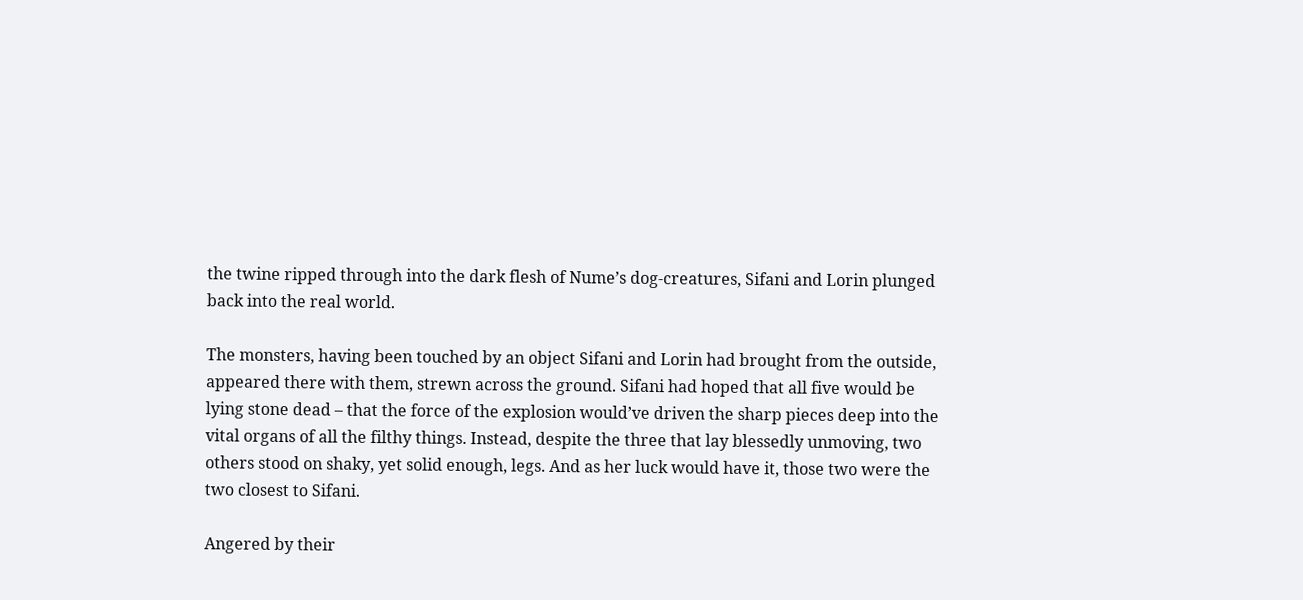the twine ripped through into the dark flesh of Nume’s dog-creatures, Sifani and Lorin plunged back into the real world.

The monsters, having been touched by an object Sifani and Lorin had brought from the outside, appeared there with them, strewn across the ground. Sifani had hoped that all five would be lying stone dead – that the force of the explosion would’ve driven the sharp pieces deep into the vital organs of all the filthy things. Instead, despite the three that lay blessedly unmoving, two others stood on shaky, yet solid enough, legs. And as her luck would have it, those two were the two closest to Sifani.

Angered by their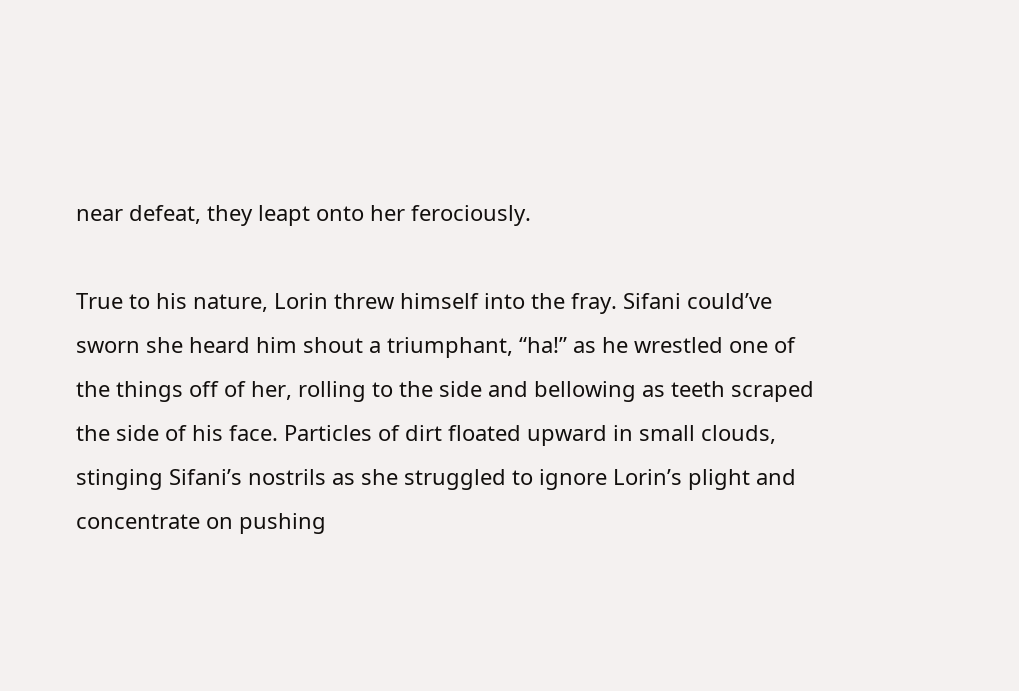near defeat, they leapt onto her ferociously.

True to his nature, Lorin threw himself into the fray. Sifani could’ve sworn she heard him shout a triumphant, “ha!” as he wrestled one of the things off of her, rolling to the side and bellowing as teeth scraped the side of his face. Particles of dirt floated upward in small clouds, stinging Sifani’s nostrils as she struggled to ignore Lorin’s plight and concentrate on pushing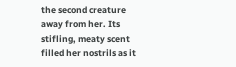the second creature away from her. Its stifling, meaty scent filled her nostrils as it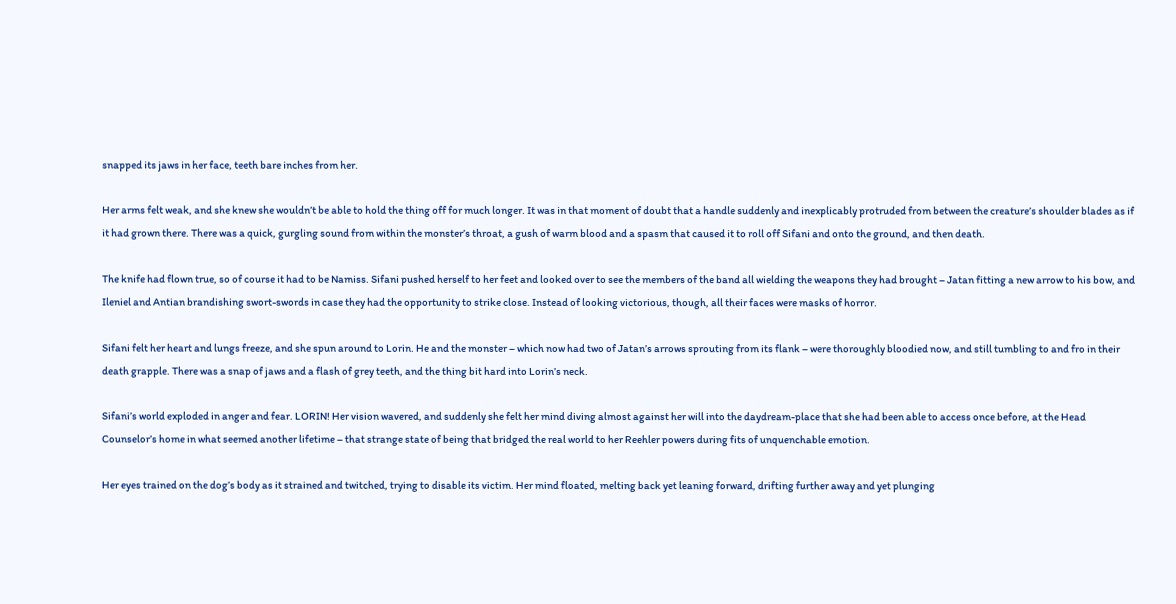snapped its jaws in her face, teeth bare inches from her.

Her arms felt weak, and she knew she wouldn’t be able to hold the thing off for much longer. It was in that moment of doubt that a handle suddenly and inexplicably protruded from between the creature’s shoulder blades as if it had grown there. There was a quick, gurgling sound from within the monster’s throat, a gush of warm blood and a spasm that caused it to roll off Sifani and onto the ground, and then death.

The knife had flown true, so of course it had to be Namiss. Sifani pushed herself to her feet and looked over to see the members of the band all wielding the weapons they had brought – Jatan fitting a new arrow to his bow, and Ileniel and Antian brandishing swort-swords in case they had the opportunity to strike close. Instead of looking victorious, though, all their faces were masks of horror.

Sifani felt her heart and lungs freeze, and she spun around to Lorin. He and the monster – which now had two of Jatan’s arrows sprouting from its flank – were thoroughly bloodied now, and still tumbling to and fro in their death grapple. There was a snap of jaws and a flash of grey teeth, and the thing bit hard into Lorin’s neck.

Sifani’s world exploded in anger and fear. LORIN! Her vision wavered, and suddenly she felt her mind diving almost against her will into the daydream-place that she had been able to access once before, at the Head Counselor’s home in what seemed another lifetime – that strange state of being that bridged the real world to her Reehler powers during fits of unquenchable emotion.

Her eyes trained on the dog’s body as it strained and twitched, trying to disable its victim. Her mind floated, melting back yet leaning forward, drifting further away and yet plunging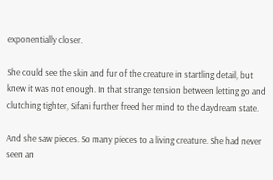exponentially closer.

She could see the skin and fur of the creature in startling detail, but knew it was not enough. In that strange tension between letting go and clutching tighter, Sifani further freed her mind to the daydream state.

And she saw pieces. So many pieces to a living creature. She had never seen an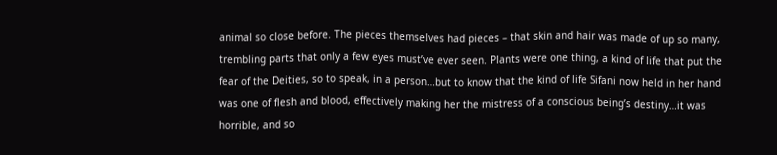animal so close before. The pieces themselves had pieces – that skin and hair was made of up so many, trembling parts that only a few eyes must’ve ever seen. Plants were one thing, a kind of life that put the fear of the Deities, so to speak, in a person…but to know that the kind of life Sifani now held in her hand was one of flesh and blood, effectively making her the mistress of a conscious being’s destiny…it was horrible, and so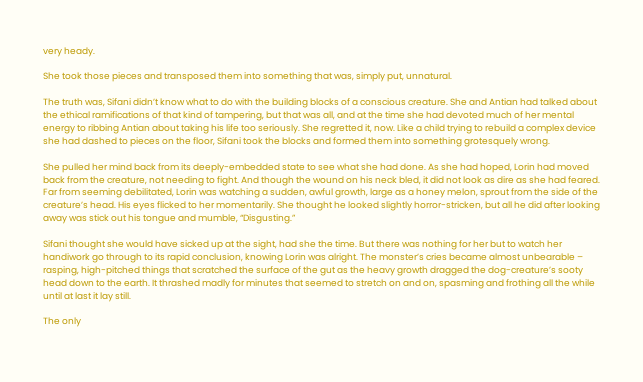very heady.

She took those pieces and transposed them into something that was, simply put, unnatural.

The truth was, Sifani didn’t know what to do with the building blocks of a conscious creature. She and Antian had talked about the ethical ramifications of that kind of tampering, but that was all, and at the time she had devoted much of her mental energy to ribbing Antian about taking his life too seriously. She regretted it, now. Like a child trying to rebuild a complex device she had dashed to pieces on the floor, Sifani took the blocks and formed them into something grotesquely wrong.

She pulled her mind back from its deeply-embedded state to see what she had done. As she had hoped, Lorin had moved back from the creature, not needing to fight. And though the wound on his neck bled, it did not look as dire as she had feared. Far from seeming debilitated, Lorin was watching a sudden, awful growth, large as a honey melon, sprout from the side of the creature’s head. His eyes flicked to her momentarily. She thought he looked slightly horror-stricken, but all he did after looking away was stick out his tongue and mumble, “Disgusting.”

Sifani thought she would have sicked up at the sight, had she the time. But there was nothing for her but to watch her handiwork go through to its rapid conclusion, knowing Lorin was alright. The monster’s cries became almost unbearable – rasping, high-pitched things that scratched the surface of the gut as the heavy growth dragged the dog-creature’s sooty head down to the earth. It thrashed madly for minutes that seemed to stretch on and on, spasming and frothing all the while until at last it lay still.

The only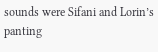sounds were Sifani and Lorin’s panting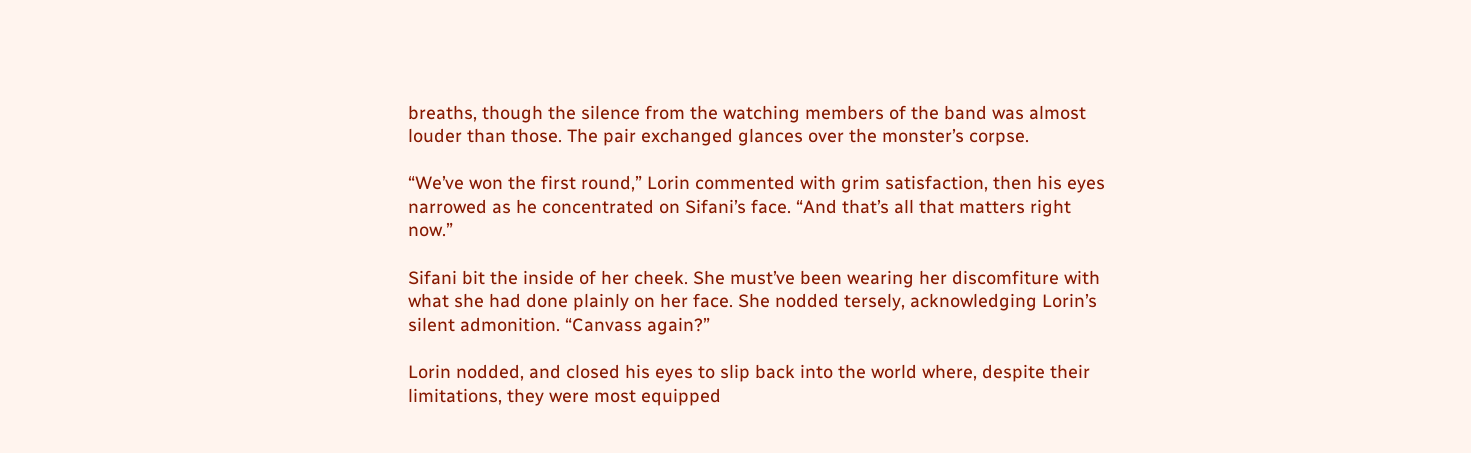breaths, though the silence from the watching members of the band was almost louder than those. The pair exchanged glances over the monster’s corpse.

“We’ve won the first round,” Lorin commented with grim satisfaction, then his eyes narrowed as he concentrated on Sifani’s face. “And that’s all that matters right now.”

Sifani bit the inside of her cheek. She must’ve been wearing her discomfiture with what she had done plainly on her face. She nodded tersely, acknowledging Lorin’s silent admonition. “Canvass again?”

Lorin nodded, and closed his eyes to slip back into the world where, despite their limitations, they were most equipped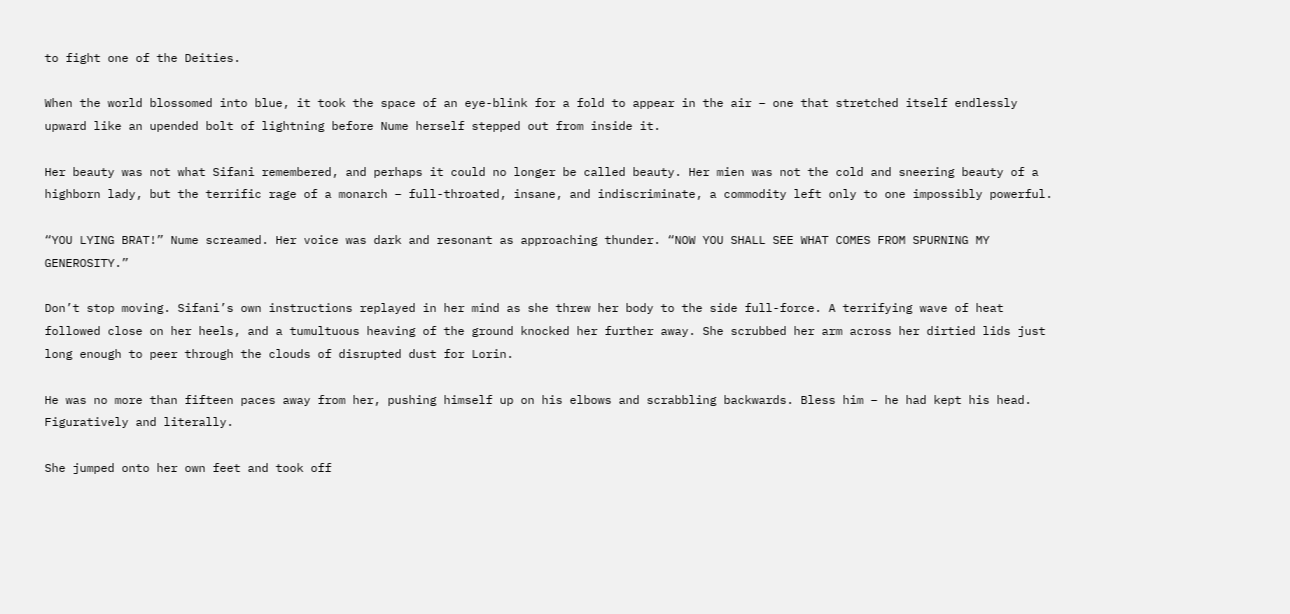to fight one of the Deities.

When the world blossomed into blue, it took the space of an eye-blink for a fold to appear in the air – one that stretched itself endlessly upward like an upended bolt of lightning before Nume herself stepped out from inside it.

Her beauty was not what Sifani remembered, and perhaps it could no longer be called beauty. Her mien was not the cold and sneering beauty of a highborn lady, but the terrific rage of a monarch – full-throated, insane, and indiscriminate, a commodity left only to one impossibly powerful.

“YOU LYING BRAT!” Nume screamed. Her voice was dark and resonant as approaching thunder. “NOW YOU SHALL SEE WHAT COMES FROM SPURNING MY GENEROSITY.”

Don’t stop moving. Sifani’s own instructions replayed in her mind as she threw her body to the side full-force. A terrifying wave of heat followed close on her heels, and a tumultuous heaving of the ground knocked her further away. She scrubbed her arm across her dirtied lids just long enough to peer through the clouds of disrupted dust for Lorin.

He was no more than fifteen paces away from her, pushing himself up on his elbows and scrabbling backwards. Bless him – he had kept his head. Figuratively and literally.

She jumped onto her own feet and took off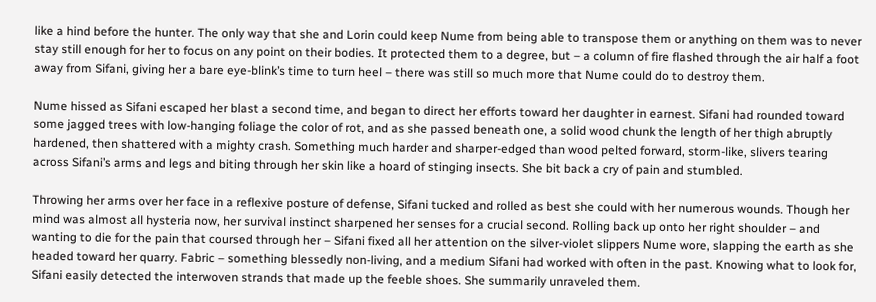like a hind before the hunter. The only way that she and Lorin could keep Nume from being able to transpose them or anything on them was to never stay still enough for her to focus on any point on their bodies. It protected them to a degree, but – a column of fire flashed through the air half a foot away from Sifani, giving her a bare eye-blink’s time to turn heel – there was still so much more that Nume could do to destroy them.

Nume hissed as Sifani escaped her blast a second time, and began to direct her efforts toward her daughter in earnest. Sifani had rounded toward some jagged trees with low-hanging foliage the color of rot, and as she passed beneath one, a solid wood chunk the length of her thigh abruptly hardened, then shattered with a mighty crash. Something much harder and sharper-edged than wood pelted forward, storm-like, slivers tearing across Sifani’s arms and legs and biting through her skin like a hoard of stinging insects. She bit back a cry of pain and stumbled.

Throwing her arms over her face in a reflexive posture of defense, Sifani tucked and rolled as best she could with her numerous wounds. Though her mind was almost all hysteria now, her survival instinct sharpened her senses for a crucial second. Rolling back up onto her right shoulder – and wanting to die for the pain that coursed through her – Sifani fixed all her attention on the silver-violet slippers Nume wore, slapping the earth as she headed toward her quarry. Fabric – something blessedly non-living, and a medium Sifani had worked with often in the past. Knowing what to look for, Sifani easily detected the interwoven strands that made up the feeble shoes. She summarily unraveled them.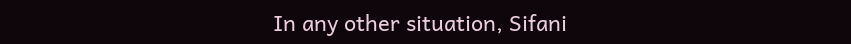In any other situation, Sifani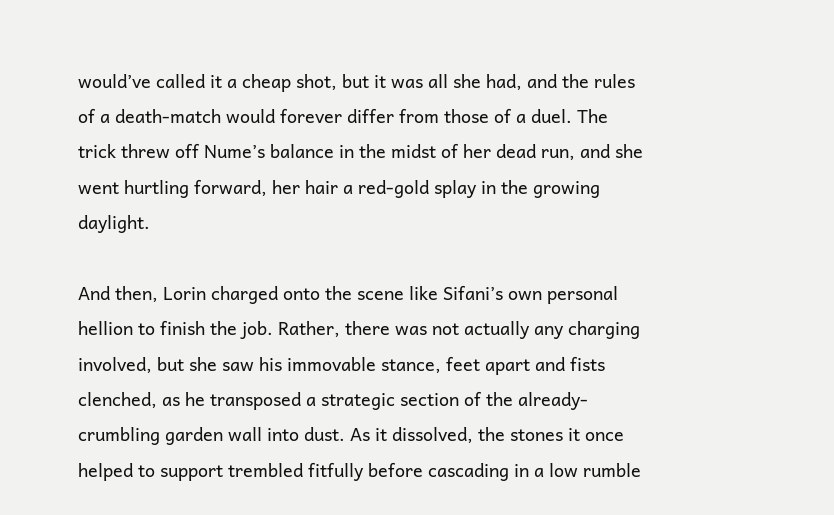would’ve called it a cheap shot, but it was all she had, and the rules of a death-match would forever differ from those of a duel. The trick threw off Nume’s balance in the midst of her dead run, and she went hurtling forward, her hair a red-gold splay in the growing daylight.

And then, Lorin charged onto the scene like Sifani’s own personal hellion to finish the job. Rather, there was not actually any charging involved, but she saw his immovable stance, feet apart and fists clenched, as he transposed a strategic section of the already-crumbling garden wall into dust. As it dissolved, the stones it once helped to support trembled fitfully before cascading in a low rumble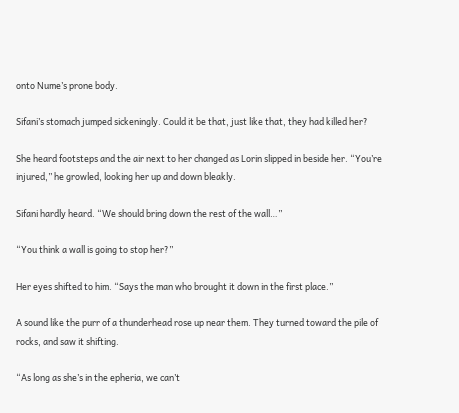onto Nume’s prone body.

Sifani’s stomach jumped sickeningly. Could it be that, just like that, they had killed her?

She heard footsteps and the air next to her changed as Lorin slipped in beside her. “You’re injured,” he growled, looking her up and down bleakly.

Sifani hardly heard. “We should bring down the rest of the wall…”

“You think a wall is going to stop her?”

Her eyes shifted to him. “Says the man who brought it down in the first place.”

A sound like the purr of a thunderhead rose up near them. They turned toward the pile of rocks, and saw it shifting.

“As long as she’s in the epheria, we can’t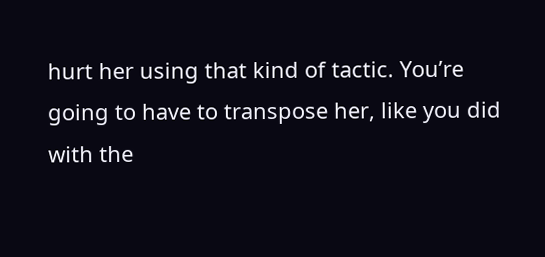hurt her using that kind of tactic. You’re going to have to transpose her, like you did with the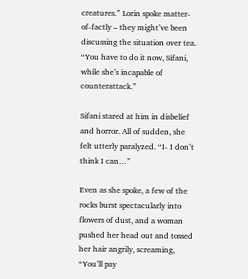creatures.” Lorin spoke matter-of-factly – they might’ve been discussing the situation over tea. “You have to do it now, Sifani, while she’s incapable of counterattack.”

Sifani stared at him in disbelief and horror. All of sudden, she felt utterly paralyzed. “I- I don’t think I can…”

Even as she spoke, a few of the rocks burst spectacularly into flowers of dust, and a woman pushed her head out and tossed her hair angrily, screaming, “You’ll pay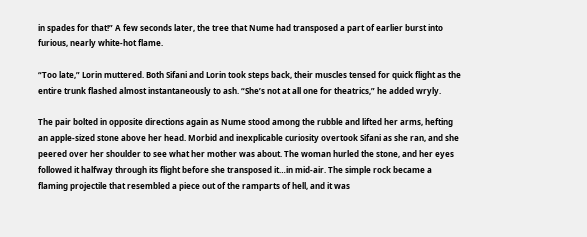in spades for that!” A few seconds later, the tree that Nume had transposed a part of earlier burst into furious, nearly white-hot flame.

“Too late,” Lorin muttered. Both Sifani and Lorin took steps back, their muscles tensed for quick flight as the entire trunk flashed almost instantaneously to ash. “She’s not at all one for theatrics,” he added wryly.

The pair bolted in opposite directions again as Nume stood among the rubble and lifted her arms, hefting an apple-sized stone above her head. Morbid and inexplicable curiosity overtook Sifani as she ran, and she peered over her shoulder to see what her mother was about. The woman hurled the stone, and her eyes followed it halfway through its flight before she transposed it…in mid-air. The simple rock became a flaming projectile that resembled a piece out of the ramparts of hell, and it was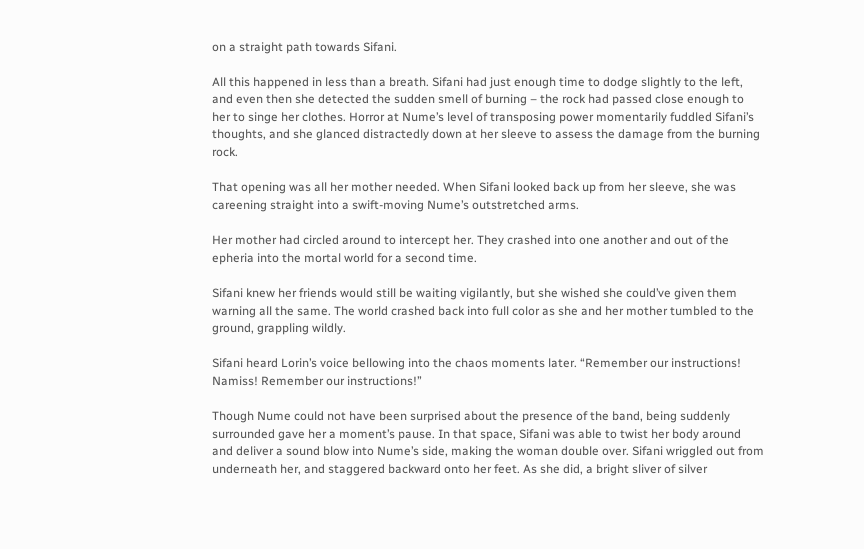on a straight path towards Sifani.

All this happened in less than a breath. Sifani had just enough time to dodge slightly to the left, and even then she detected the sudden smell of burning – the rock had passed close enough to her to singe her clothes. Horror at Nume’s level of transposing power momentarily fuddled Sifani’s thoughts, and she glanced distractedly down at her sleeve to assess the damage from the burning rock.

That opening was all her mother needed. When Sifani looked back up from her sleeve, she was careening straight into a swift-moving Nume’s outstretched arms.

Her mother had circled around to intercept her. They crashed into one another and out of the epheria into the mortal world for a second time.

Sifani knew her friends would still be waiting vigilantly, but she wished she could’ve given them warning all the same. The world crashed back into full color as she and her mother tumbled to the ground, grappling wildly.

Sifani heard Lorin’s voice bellowing into the chaos moments later. “Remember our instructions! Namiss! Remember our instructions!”

Though Nume could not have been surprised about the presence of the band, being suddenly surrounded gave her a moment’s pause. In that space, Sifani was able to twist her body around and deliver a sound blow into Nume’s side, making the woman double over. Sifani wriggled out from underneath her, and staggered backward onto her feet. As she did, a bright sliver of silver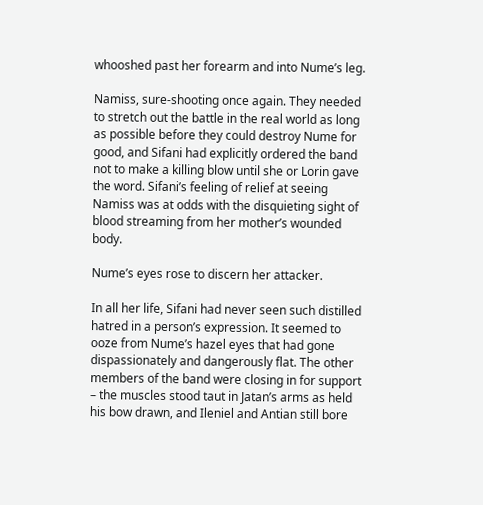whooshed past her forearm and into Nume’s leg.

Namiss, sure-shooting once again. They needed to stretch out the battle in the real world as long as possible before they could destroy Nume for good, and Sifani had explicitly ordered the band not to make a killing blow until she or Lorin gave the word. Sifani’s feeling of relief at seeing Namiss was at odds with the disquieting sight of blood streaming from her mother’s wounded body.

Nume’s eyes rose to discern her attacker.

In all her life, Sifani had never seen such distilled hatred in a person’s expression. It seemed to ooze from Nume’s hazel eyes that had gone dispassionately and dangerously flat. The other members of the band were closing in for support – the muscles stood taut in Jatan’s arms as held his bow drawn, and Ileniel and Antian still bore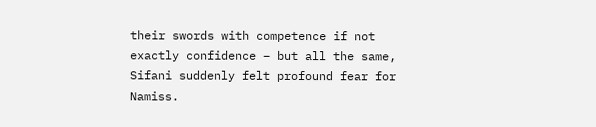their swords with competence if not exactly confidence – but all the same, Sifani suddenly felt profound fear for Namiss.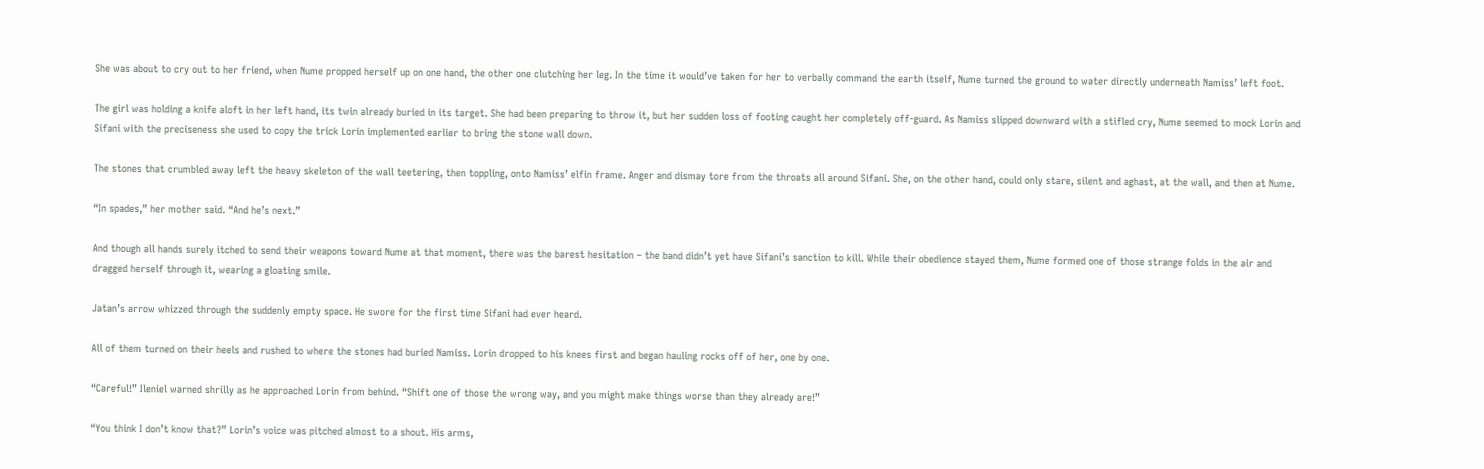She was about to cry out to her friend, when Nume propped herself up on one hand, the other one clutching her leg. In the time it would’ve taken for her to verbally command the earth itself, Nume turned the ground to water directly underneath Namiss’ left foot.

The girl was holding a knife aloft in her left hand, its twin already buried in its target. She had been preparing to throw it, but her sudden loss of footing caught her completely off-guard. As Namiss slipped downward with a stifled cry, Nume seemed to mock Lorin and Sifani with the preciseness she used to copy the trick Lorin implemented earlier to bring the stone wall down.

The stones that crumbled away left the heavy skeleton of the wall teetering, then toppling, onto Namiss’ elfin frame. Anger and dismay tore from the throats all around Sifani. She, on the other hand, could only stare, silent and aghast, at the wall, and then at Nume.

“In spades,” her mother said. “And he’s next.”

And though all hands surely itched to send their weapons toward Nume at that moment, there was the barest hesitation – the band didn’t yet have Sifani’s sanction to kill. While their obedience stayed them, Nume formed one of those strange folds in the air and dragged herself through it, wearing a gloating smile.

Jatan’s arrow whizzed through the suddenly empty space. He swore for the first time Sifani had ever heard.

All of them turned on their heels and rushed to where the stones had buried Namiss. Lorin dropped to his knees first and began hauling rocks off of her, one by one.

“Careful!” Ileniel warned shrilly as he approached Lorin from behind. “Shift one of those the wrong way, and you might make things worse than they already are!”

“You think I don’t know that?” Lorin’s voice was pitched almost to a shout. His arms,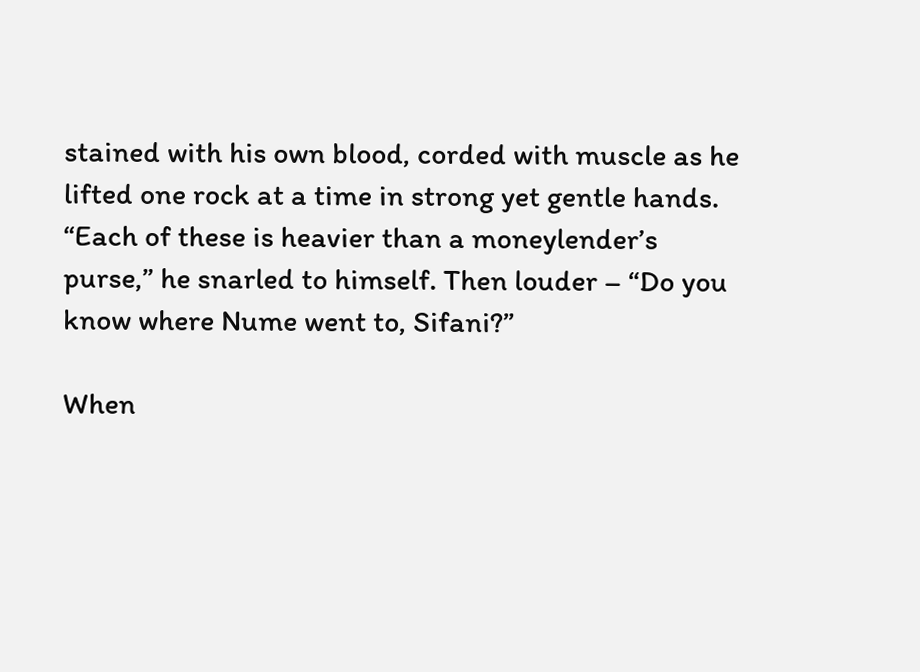stained with his own blood, corded with muscle as he lifted one rock at a time in strong yet gentle hands. “Each of these is heavier than a moneylender’s purse,” he snarled to himself. Then louder – “Do you know where Nume went to, Sifani?”

When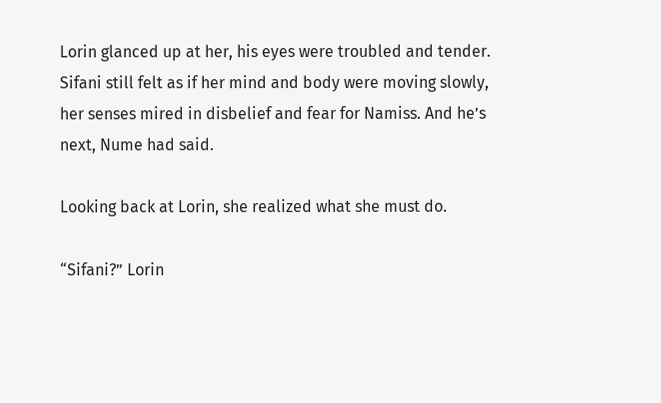Lorin glanced up at her, his eyes were troubled and tender. Sifani still felt as if her mind and body were moving slowly, her senses mired in disbelief and fear for Namiss. And he’s next, Nume had said.

Looking back at Lorin, she realized what she must do.

“Sifani?” Lorin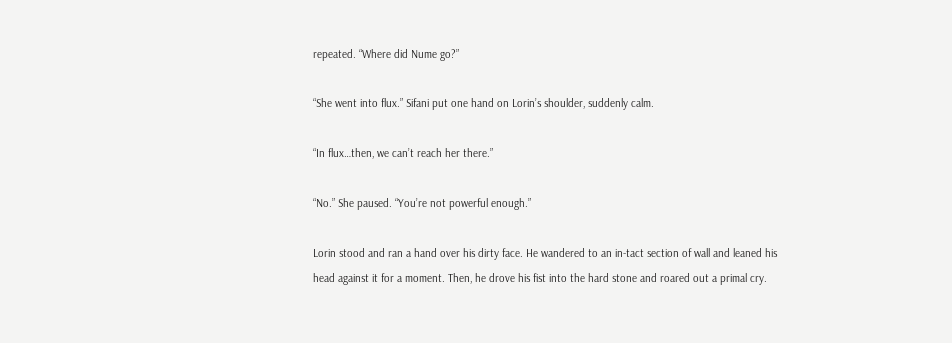repeated. “Where did Nume go?”

“She went into flux.” Sifani put one hand on Lorin’s shoulder, suddenly calm.

“In flux…then, we can’t reach her there.”

“No.” She paused. “You’re not powerful enough.”

Lorin stood and ran a hand over his dirty face. He wandered to an in-tact section of wall and leaned his head against it for a moment. Then, he drove his fist into the hard stone and roared out a primal cry.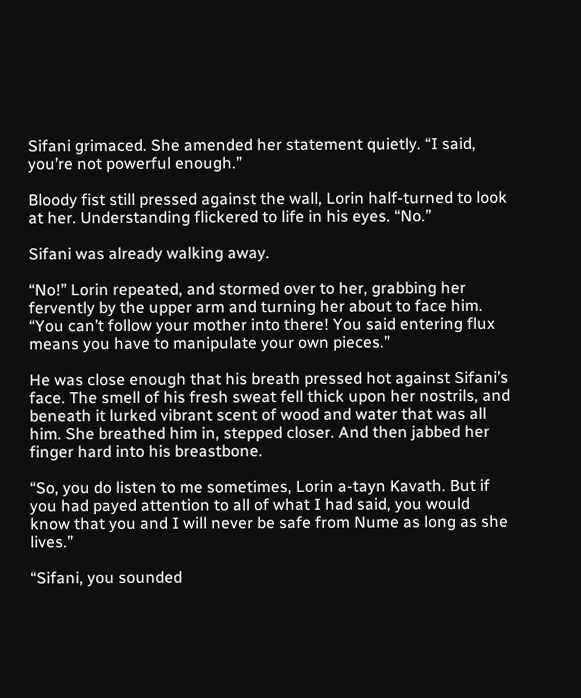Sifani grimaced. She amended her statement quietly. “I said, you’re not powerful enough.”

Bloody fist still pressed against the wall, Lorin half-turned to look at her. Understanding flickered to life in his eyes. “No.”

Sifani was already walking away.

“No!” Lorin repeated, and stormed over to her, grabbing her fervently by the upper arm and turning her about to face him. “You can’t follow your mother into there! You said entering flux means you have to manipulate your own pieces.”

He was close enough that his breath pressed hot against Sifani’s face. The smell of his fresh sweat fell thick upon her nostrils, and beneath it lurked vibrant scent of wood and water that was all him. She breathed him in, stepped closer. And then jabbed her finger hard into his breastbone.

“So, you do listen to me sometimes, Lorin a-tayn Kavath. But if you had payed attention to all of what I had said, you would know that you and I will never be safe from Nume as long as she lives.”

“Sifani, you sounded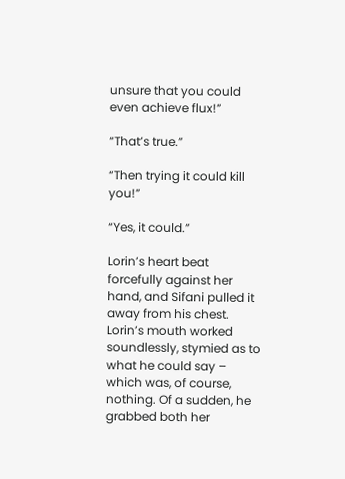unsure that you could even achieve flux!”

“That’s true.”

“Then trying it could kill you!”

“Yes, it could.”

Lorin’s heart beat forcefully against her hand, and Sifani pulled it away from his chest. Lorin’s mouth worked soundlessly, stymied as to what he could say – which was, of course, nothing. Of a sudden, he grabbed both her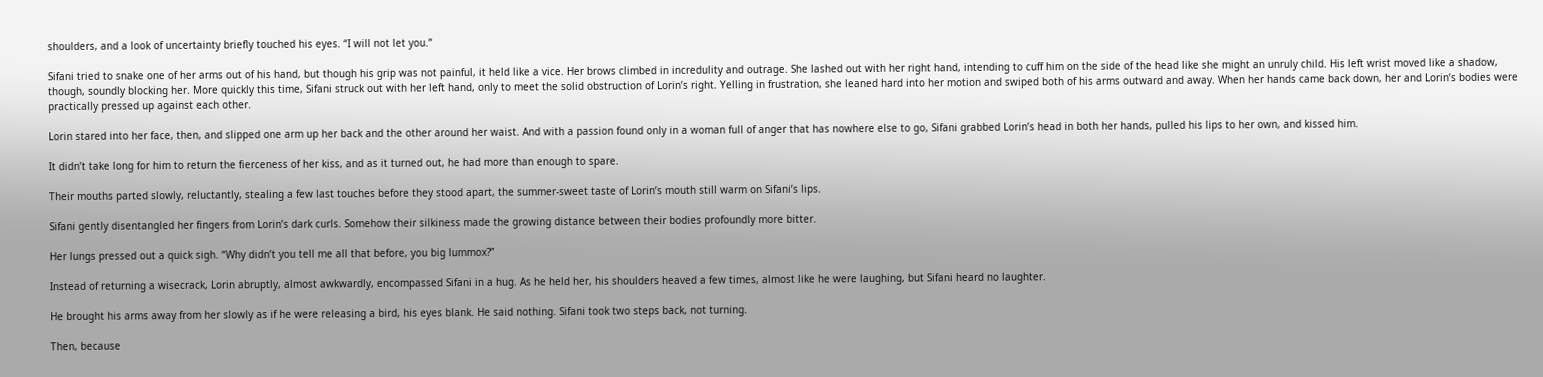shoulders, and a look of uncertainty briefly touched his eyes. “I will not let you.”

Sifani tried to snake one of her arms out of his hand, but though his grip was not painful, it held like a vice. Her brows climbed in incredulity and outrage. She lashed out with her right hand, intending to cuff him on the side of the head like she might an unruly child. His left wrist moved like a shadow, though, soundly blocking her. More quickly this time, Sifani struck out with her left hand, only to meet the solid obstruction of Lorin’s right. Yelling in frustration, she leaned hard into her motion and swiped both of his arms outward and away. When her hands came back down, her and Lorin’s bodies were practically pressed up against each other.

Lorin stared into her face, then, and slipped one arm up her back and the other around her waist. And with a passion found only in a woman full of anger that has nowhere else to go, Sifani grabbed Lorin’s head in both her hands, pulled his lips to her own, and kissed him.

It didn’t take long for him to return the fierceness of her kiss, and as it turned out, he had more than enough to spare.

Their mouths parted slowly, reluctantly, stealing a few last touches before they stood apart, the summer-sweet taste of Lorin’s mouth still warm on Sifani’s lips.

Sifani gently disentangled her fingers from Lorin’s dark curls. Somehow their silkiness made the growing distance between their bodies profoundly more bitter.

Her lungs pressed out a quick sigh. “Why didn’t you tell me all that before, you big lummox?”

Instead of returning a wisecrack, Lorin abruptly, almost awkwardly, encompassed Sifani in a hug. As he held her, his shoulders heaved a few times, almost like he were laughing, but Sifani heard no laughter.

He brought his arms away from her slowly as if he were releasing a bird, his eyes blank. He said nothing. Sifani took two steps back, not turning.

Then, because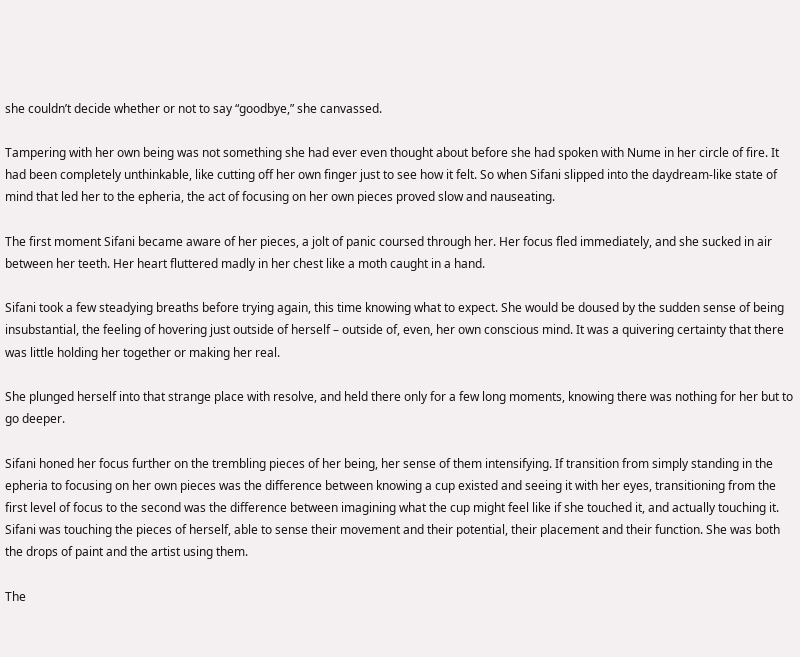she couldn’t decide whether or not to say “goodbye,” she canvassed.

Tampering with her own being was not something she had ever even thought about before she had spoken with Nume in her circle of fire. It had been completely unthinkable, like cutting off her own finger just to see how it felt. So when Sifani slipped into the daydream-like state of mind that led her to the epheria, the act of focusing on her own pieces proved slow and nauseating.

The first moment Sifani became aware of her pieces, a jolt of panic coursed through her. Her focus fled immediately, and she sucked in air between her teeth. Her heart fluttered madly in her chest like a moth caught in a hand.

Sifani took a few steadying breaths before trying again, this time knowing what to expect. She would be doused by the sudden sense of being insubstantial, the feeling of hovering just outside of herself – outside of, even, her own conscious mind. It was a quivering certainty that there was little holding her together or making her real.

She plunged herself into that strange place with resolve, and held there only for a few long moments, knowing there was nothing for her but to go deeper.

Sifani honed her focus further on the trembling pieces of her being, her sense of them intensifying. If transition from simply standing in the epheria to focusing on her own pieces was the difference between knowing a cup existed and seeing it with her eyes, transitioning from the first level of focus to the second was the difference between imagining what the cup might feel like if she touched it, and actually touching it. Sifani was touching the pieces of herself, able to sense their movement and their potential, their placement and their function. She was both the drops of paint and the artist using them.

The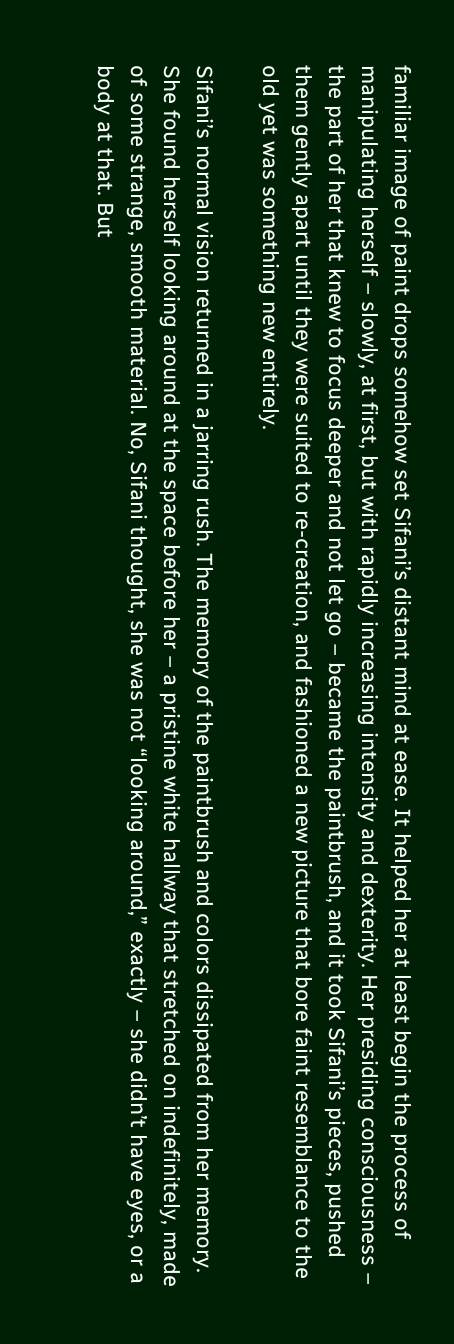familiar image of paint drops somehow set Sifani’s distant mind at ease. It helped her at least begin the process of manipulating herself – slowly, at first, but with rapidly increasing intensity and dexterity. Her presiding consciousness – the part of her that knew to focus deeper and not let go – became the paintbrush, and it took Sifani’s pieces, pushed them gently apart until they were suited to re-creation, and fashioned a new picture that bore faint resemblance to the old yet was something new entirely.

Sifani’s normal vision returned in a jarring rush. The memory of the paintbrush and colors dissipated from her memory. She found herself looking around at the space before her – a pristine white hallway that stretched on indefinitely, made of some strange, smooth material. No, Sifani thought, she was not “looking around,” exactly – she didn’t have eyes, or a body at that. But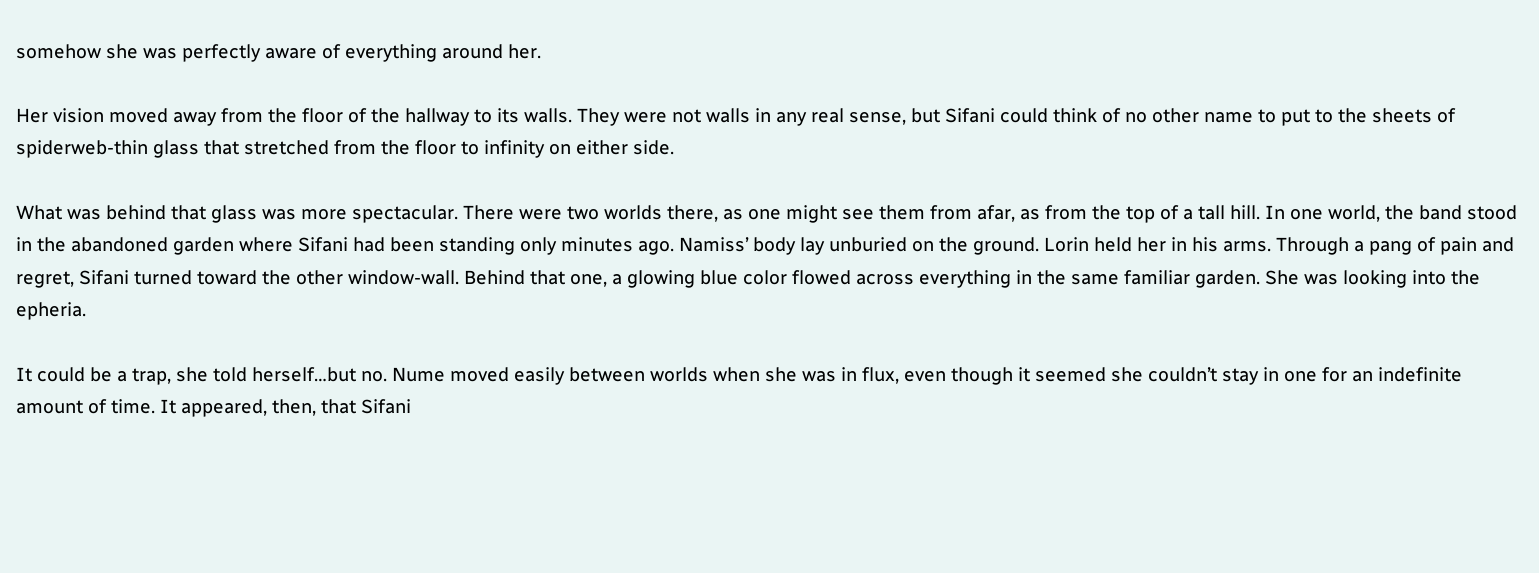somehow she was perfectly aware of everything around her.

Her vision moved away from the floor of the hallway to its walls. They were not walls in any real sense, but Sifani could think of no other name to put to the sheets of spiderweb-thin glass that stretched from the floor to infinity on either side.

What was behind that glass was more spectacular. There were two worlds there, as one might see them from afar, as from the top of a tall hill. In one world, the band stood in the abandoned garden where Sifani had been standing only minutes ago. Namiss’ body lay unburied on the ground. Lorin held her in his arms. Through a pang of pain and regret, Sifani turned toward the other window-wall. Behind that one, a glowing blue color flowed across everything in the same familiar garden. She was looking into the epheria.

It could be a trap, she told herself…but no. Nume moved easily between worlds when she was in flux, even though it seemed she couldn’t stay in one for an indefinite amount of time. It appeared, then, that Sifani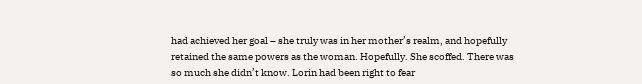had achieved her goal – she truly was in her mother’s realm, and hopefully retained the same powers as the woman. Hopefully. She scoffed. There was so much she didn’t know. Lorin had been right to fear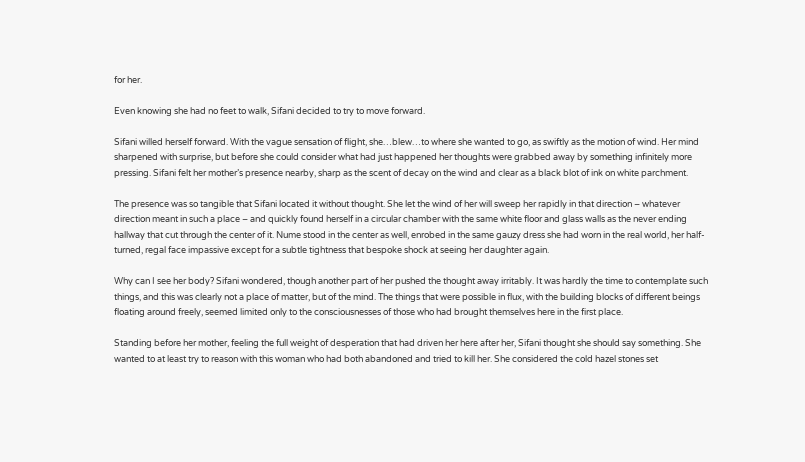for her.

Even knowing she had no feet to walk, Sifani decided to try to move forward.

Sifani willed herself forward. With the vague sensation of flight, she…blew…to where she wanted to go, as swiftly as the motion of wind. Her mind sharpened with surprise, but before she could consider what had just happened her thoughts were grabbed away by something infinitely more pressing. Sifani felt her mother’s presence nearby, sharp as the scent of decay on the wind and clear as a black blot of ink on white parchment.

The presence was so tangible that Sifani located it without thought. She let the wind of her will sweep her rapidly in that direction – whatever direction meant in such a place – and quickly found herself in a circular chamber with the same white floor and glass walls as the never ending hallway that cut through the center of it. Nume stood in the center as well, enrobed in the same gauzy dress she had worn in the real world, her half-turned, regal face impassive except for a subtle tightness that bespoke shock at seeing her daughter again.

Why can I see her body? Sifani wondered, though another part of her pushed the thought away irritably. It was hardly the time to contemplate such things, and this was clearly not a place of matter, but of the mind. The things that were possible in flux, with the building blocks of different beings floating around freely, seemed limited only to the consciousnesses of those who had brought themselves here in the first place.

Standing before her mother, feeling the full weight of desperation that had driven her here after her, Sifani thought she should say something. She wanted to at least try to reason with this woman who had both abandoned and tried to kill her. She considered the cold hazel stones set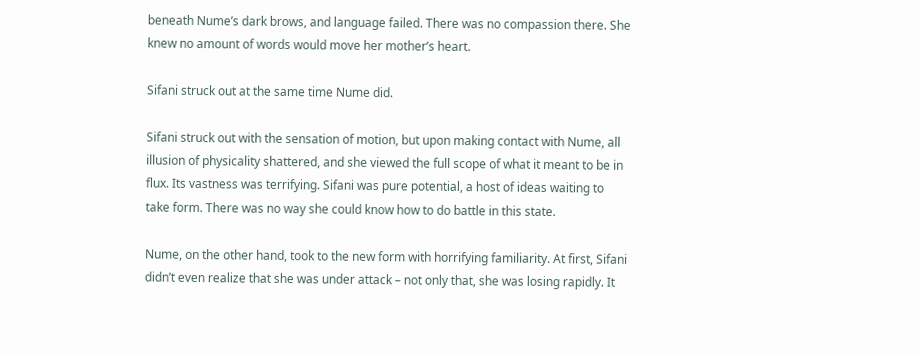beneath Nume’s dark brows, and language failed. There was no compassion there. She knew no amount of words would move her mother’s heart.

Sifani struck out at the same time Nume did.

Sifani struck out with the sensation of motion, but upon making contact with Nume, all illusion of physicality shattered, and she viewed the full scope of what it meant to be in flux. Its vastness was terrifying. Sifani was pure potential, a host of ideas waiting to take form. There was no way she could know how to do battle in this state.

Nume, on the other hand, took to the new form with horrifying familiarity. At first, Sifani didn’t even realize that she was under attack – not only that, she was losing rapidly. It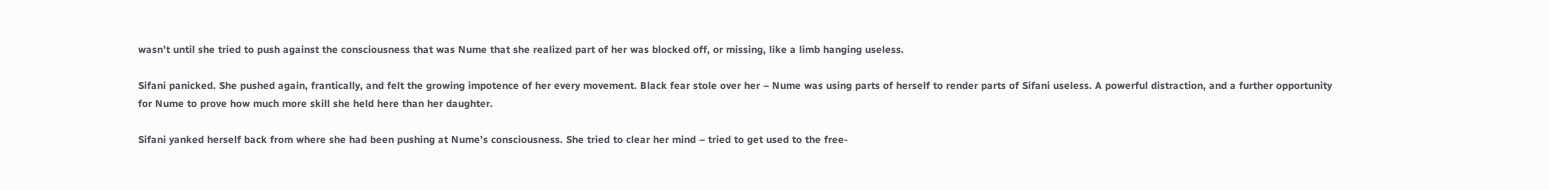wasn’t until she tried to push against the consciousness that was Nume that she realized part of her was blocked off, or missing, like a limb hanging useless.

Sifani panicked. She pushed again, frantically, and felt the growing impotence of her every movement. Black fear stole over her – Nume was using parts of herself to render parts of Sifani useless. A powerful distraction, and a further opportunity for Nume to prove how much more skill she held here than her daughter.

Sifani yanked herself back from where she had been pushing at Nume’s consciousness. She tried to clear her mind – tried to get used to the free-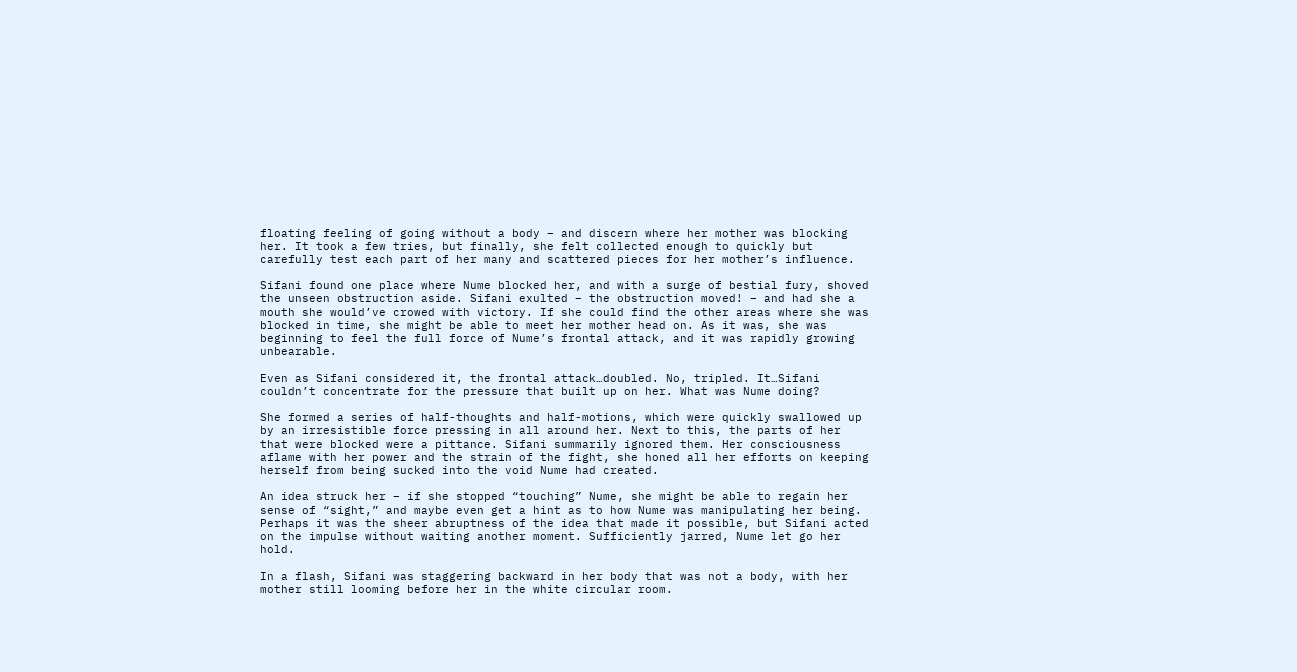floating feeling of going without a body – and discern where her mother was blocking her. It took a few tries, but finally, she felt collected enough to quickly but carefully test each part of her many and scattered pieces for her mother’s influence.

Sifani found one place where Nume blocked her, and with a surge of bestial fury, shoved the unseen obstruction aside. Sifani exulted – the obstruction moved! – and had she a mouth she would’ve crowed with victory. If she could find the other areas where she was blocked in time, she might be able to meet her mother head on. As it was, she was beginning to feel the full force of Nume’s frontal attack, and it was rapidly growing unbearable.

Even as Sifani considered it, the frontal attack…doubled. No, tripled. It…Sifani couldn’t concentrate for the pressure that built up on her. What was Nume doing?

She formed a series of half-thoughts and half-motions, which were quickly swallowed up by an irresistible force pressing in all around her. Next to this, the parts of her that were blocked were a pittance. Sifani summarily ignored them. Her consciousness aflame with her power and the strain of the fight, she honed all her efforts on keeping herself from being sucked into the void Nume had created.

An idea struck her – if she stopped “touching” Nume, she might be able to regain her sense of “sight,” and maybe even get a hint as to how Nume was manipulating her being. Perhaps it was the sheer abruptness of the idea that made it possible, but Sifani acted on the impulse without waiting another moment. Sufficiently jarred, Nume let go her hold.

In a flash, Sifani was staggering backward in her body that was not a body, with her mother still looming before her in the white circular room.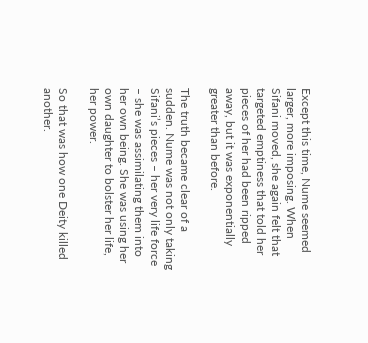Except this time, Nume seemed larger, more imposing. When Sifani moved, she again felt that targeted emptiness that told her pieces of her had been ripped away, but it was exponentially greater than before.

The truth became clear of a sudden. Nume was not only taking Sifani’s pieces – her very life force – she was assimilating them into her own being. She was using her own daughter to bolster her life, her power.

So that was how one Deity killed another.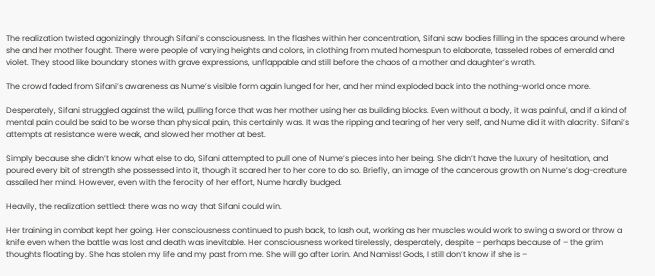The realization twisted agonizingly through Sifani’s consciousness. In the flashes within her concentration, Sifani saw bodies filling in the spaces around where she and her mother fought. There were people of varying heights and colors, in clothing from muted homespun to elaborate, tasseled robes of emerald and violet. They stood like boundary stones with grave expressions, unflappable and still before the chaos of a mother and daughter’s wrath.

The crowd faded from Sifani’s awareness as Nume’s visible form again lunged for her, and her mind exploded back into the nothing-world once more.

Desperately, Sifani struggled against the wild, pulling force that was her mother using her as building blocks. Even without a body, it was painful, and if a kind of mental pain could be said to be worse than physical pain, this certainly was. It was the ripping and tearing of her very self, and Nume did it with alacrity. Sifani’s attempts at resistance were weak, and slowed her mother at best.

Simply because she didn’t know what else to do, Sifani attempted to pull one of Nume’s pieces into her being. She didn’t have the luxury of hesitation, and poured every bit of strength she possessed into it, though it scared her to her core to do so. Briefly, an image of the cancerous growth on Nume’s dog-creature assailed her mind. However, even with the ferocity of her effort, Nume hardly budged.

Heavily, the realization settled: there was no way that Sifani could win.

Her training in combat kept her going. Her consciousness continued to push back, to lash out, working as her muscles would work to swing a sword or throw a knife even when the battle was lost and death was inevitable. Her consciousness worked tirelessly, desperately, despite – perhaps because of – the grim thoughts floating by. She has stolen my life and my past from me. She will go after Lorin. And Namiss! Gods, I still don’t know if she is –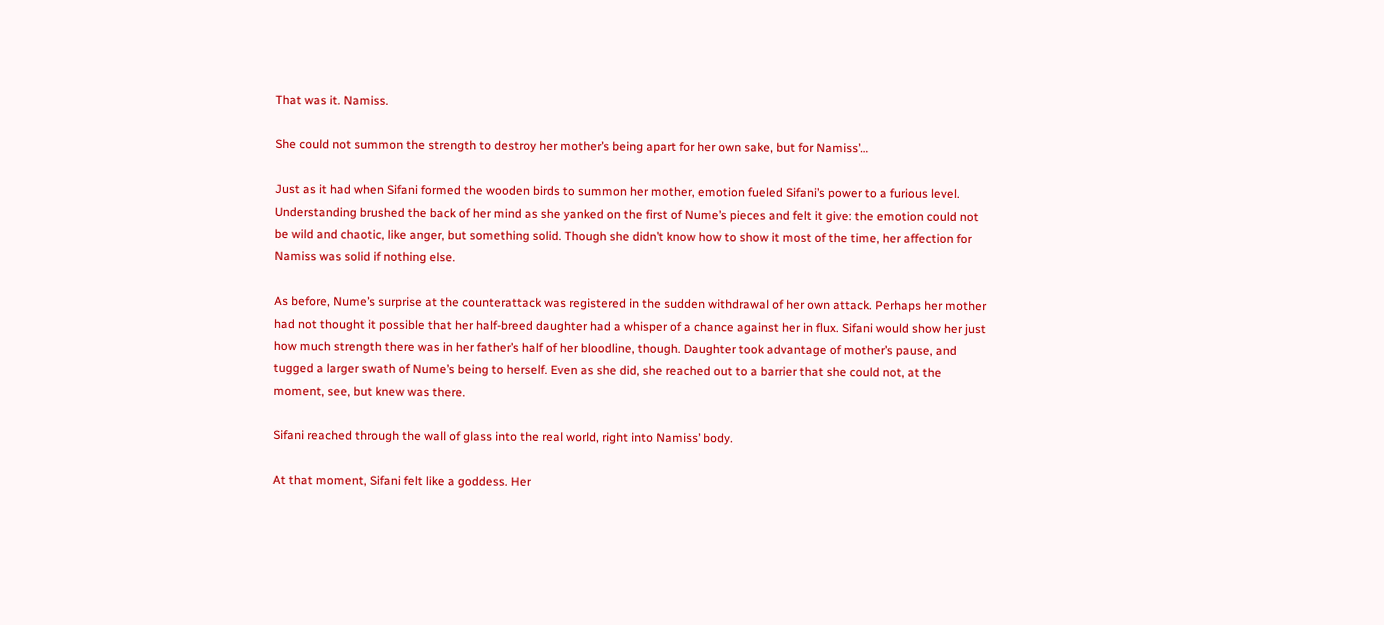That was it. Namiss.

She could not summon the strength to destroy her mother’s being apart for her own sake, but for Namiss’…

Just as it had when Sifani formed the wooden birds to summon her mother, emotion fueled Sifani’s power to a furious level. Understanding brushed the back of her mind as she yanked on the first of Nume’s pieces and felt it give: the emotion could not be wild and chaotic, like anger, but something solid. Though she didn’t know how to show it most of the time, her affection for Namiss was solid if nothing else.

As before, Nume’s surprise at the counterattack was registered in the sudden withdrawal of her own attack. Perhaps her mother had not thought it possible that her half-breed daughter had a whisper of a chance against her in flux. Sifani would show her just how much strength there was in her father’s half of her bloodline, though. Daughter took advantage of mother’s pause, and tugged a larger swath of Nume’s being to herself. Even as she did, she reached out to a barrier that she could not, at the moment, see, but knew was there.

Sifani reached through the wall of glass into the real world, right into Namiss’ body.

At that moment, Sifani felt like a goddess. Her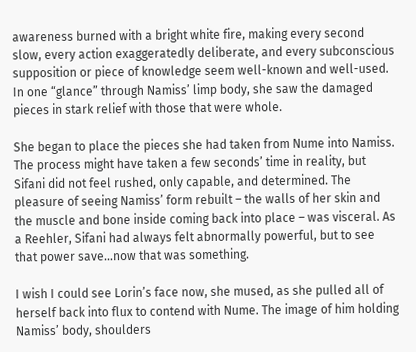awareness burned with a bright white fire, making every second slow, every action exaggeratedly deliberate, and every subconscious supposition or piece of knowledge seem well-known and well-used. In one “glance” through Namiss’ limp body, she saw the damaged pieces in stark relief with those that were whole.

She began to place the pieces she had taken from Nume into Namiss. The process might have taken a few seconds’ time in reality, but Sifani did not feel rushed, only capable, and determined. The pleasure of seeing Namiss’ form rebuilt – the walls of her skin and the muscle and bone inside coming back into place – was visceral. As a Reehler, Sifani had always felt abnormally powerful, but to see that power save…now that was something.

I wish I could see Lorin’s face now, she mused, as she pulled all of herself back into flux to contend with Nume. The image of him holding Namiss’ body, shoulders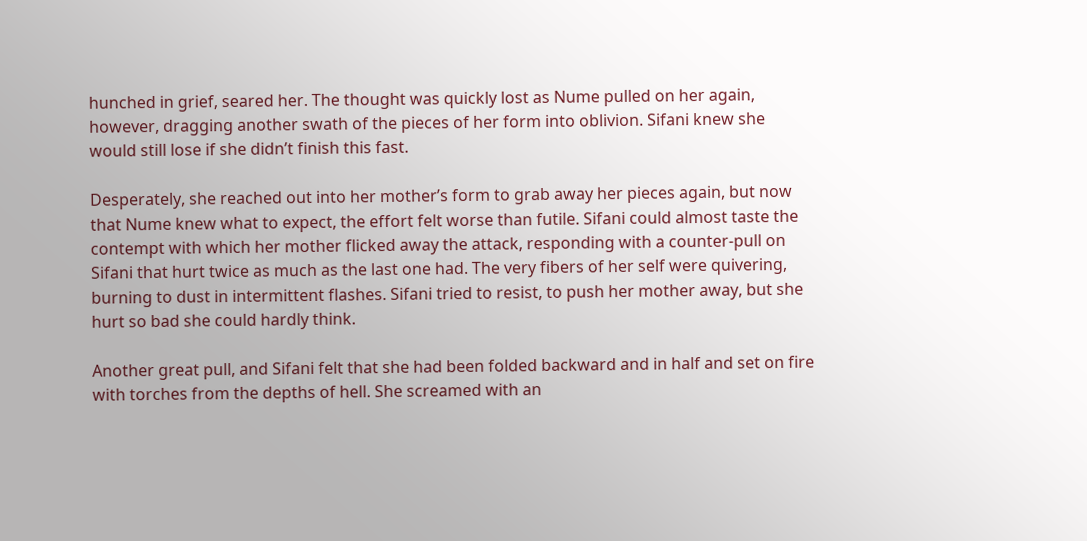hunched in grief, seared her. The thought was quickly lost as Nume pulled on her again, however, dragging another swath of the pieces of her form into oblivion. Sifani knew she would still lose if she didn’t finish this fast.

Desperately, she reached out into her mother’s form to grab away her pieces again, but now that Nume knew what to expect, the effort felt worse than futile. Sifani could almost taste the contempt with which her mother flicked away the attack, responding with a counter-pull on Sifani that hurt twice as much as the last one had. The very fibers of her self were quivering, burning to dust in intermittent flashes. Sifani tried to resist, to push her mother away, but she hurt so bad she could hardly think.

Another great pull, and Sifani felt that she had been folded backward and in half and set on fire with torches from the depths of hell. She screamed with an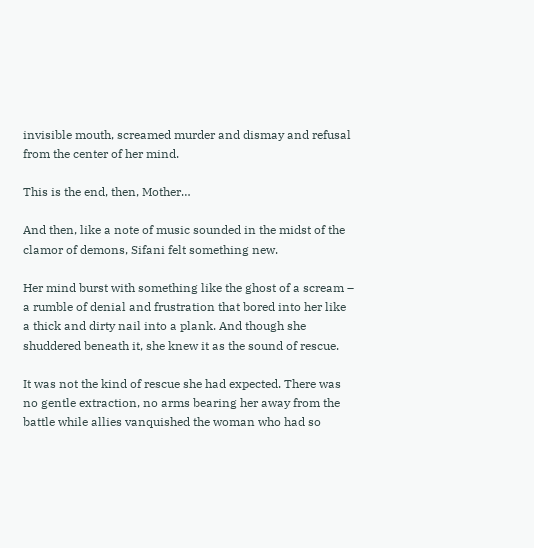invisible mouth, screamed murder and dismay and refusal from the center of her mind.

This is the end, then, Mother…

And then, like a note of music sounded in the midst of the clamor of demons, Sifani felt something new.

Her mind burst with something like the ghost of a scream – a rumble of denial and frustration that bored into her like a thick and dirty nail into a plank. And though she shuddered beneath it, she knew it as the sound of rescue.

It was not the kind of rescue she had expected. There was no gentle extraction, no arms bearing her away from the battle while allies vanquished the woman who had so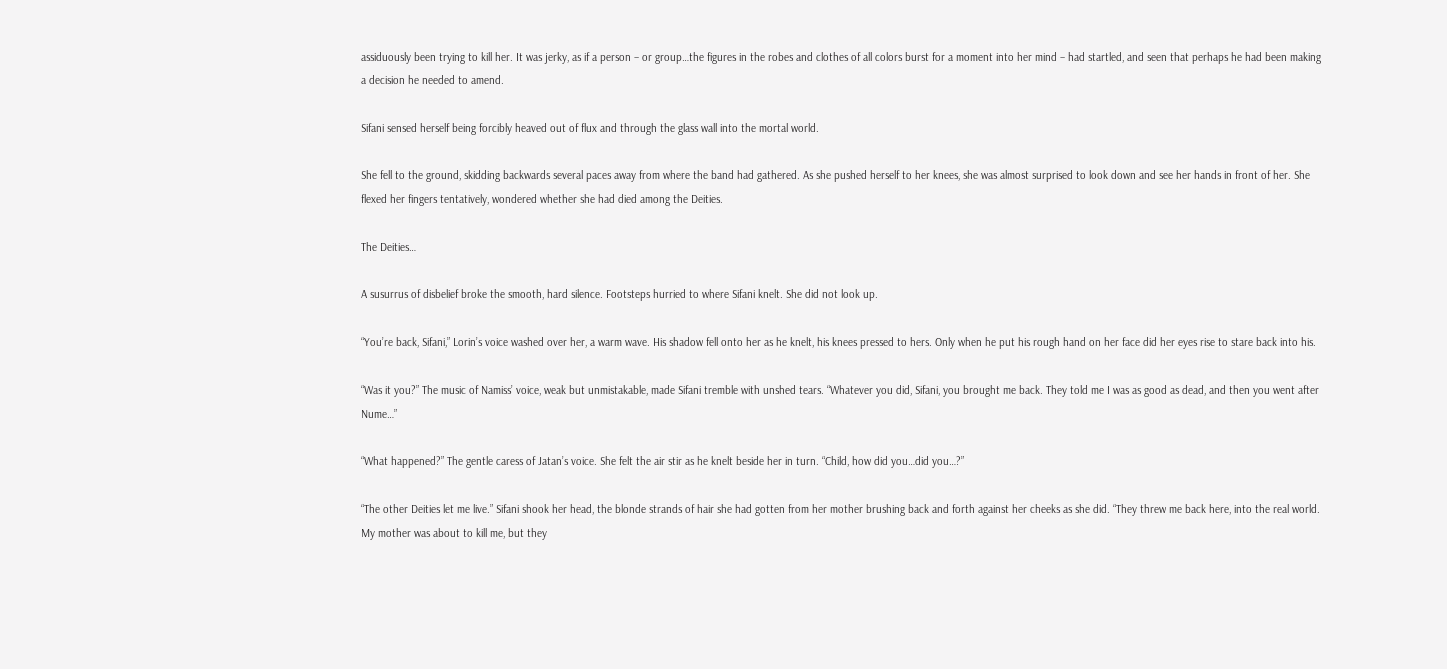assiduously been trying to kill her. It was jerky, as if a person – or group…the figures in the robes and clothes of all colors burst for a moment into her mind – had startled, and seen that perhaps he had been making a decision he needed to amend.

Sifani sensed herself being forcibly heaved out of flux and through the glass wall into the mortal world.

She fell to the ground, skidding backwards several paces away from where the band had gathered. As she pushed herself to her knees, she was almost surprised to look down and see her hands in front of her. She flexed her fingers tentatively, wondered whether she had died among the Deities.

The Deities…

A susurrus of disbelief broke the smooth, hard silence. Footsteps hurried to where Sifani knelt. She did not look up.

“You’re back, Sifani,” Lorin’s voice washed over her, a warm wave. His shadow fell onto her as he knelt, his knees pressed to hers. Only when he put his rough hand on her face did her eyes rise to stare back into his.

“Was it you?” The music of Namiss’ voice, weak but unmistakable, made Sifani tremble with unshed tears. “Whatever you did, Sifani, you brought me back. They told me I was as good as dead, and then you went after Nume…”

“What happened?” The gentle caress of Jatan’s voice. She felt the air stir as he knelt beside her in turn. “Child, how did you…did you…?”

“The other Deities let me live.” Sifani shook her head, the blonde strands of hair she had gotten from her mother brushing back and forth against her cheeks as she did. “They threw me back here, into the real world. My mother was about to kill me, but they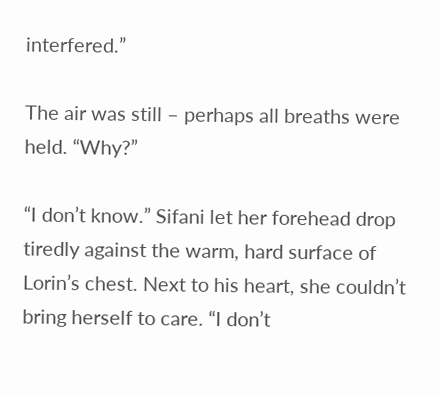interfered.”

The air was still – perhaps all breaths were held. “Why?”

“I don’t know.” Sifani let her forehead drop tiredly against the warm, hard surface of Lorin’s chest. Next to his heart, she couldn’t bring herself to care. “I don’t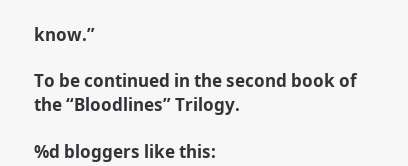know.”

To be continued in the second book of the “Bloodlines” Trilogy.

%d bloggers like this: